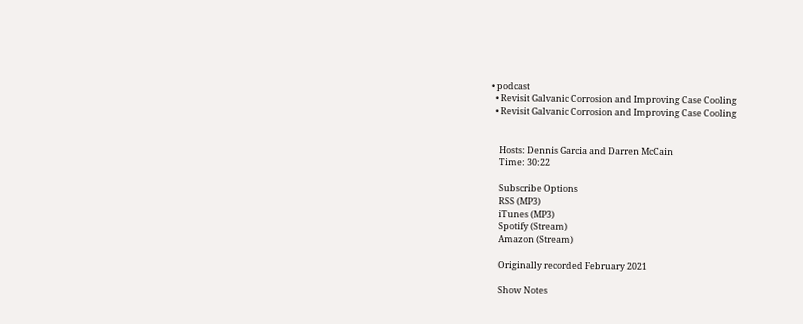• podcast
  • Revisit Galvanic Corrosion and Improving Case Cooling
  • Revisit Galvanic Corrosion and Improving Case Cooling


    Hosts: Dennis Garcia and Darren McCain
    Time: 30:22

    Subscribe Options
    RSS (MP3)
    iTunes (MP3)
    Spotify (Stream)
    Amazon (Stream)

    Originally recorded February 2021

    Show Notes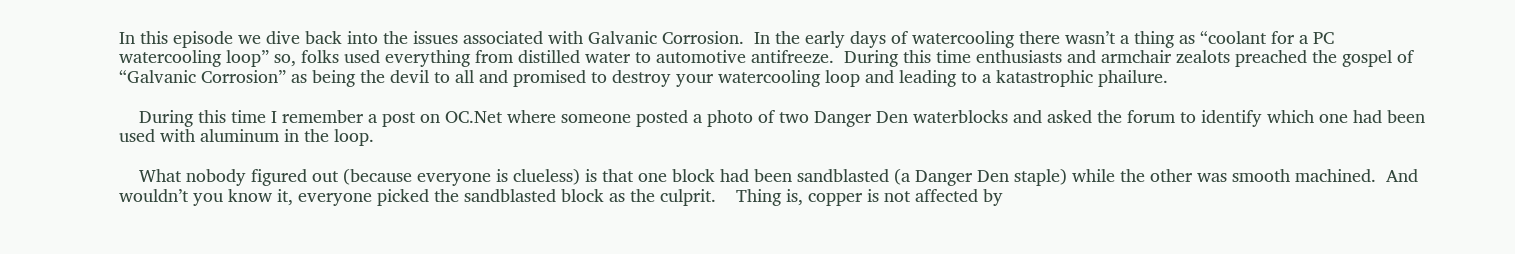In this episode we dive back into the issues associated with Galvanic Corrosion.  In the early days of watercooling there wasn’t a thing as “coolant for a PC watercooling loop” so, folks used everything from distilled water to automotive antifreeze.  During this time enthusiasts and armchair zealots preached the gospel of “Galvanic Corrosion” as being the devil to all and promised to destroy your watercooling loop and leading to a katastrophic phailure.

    During this time I remember a post on OC.Net where someone posted a photo of two Danger Den waterblocks and asked the forum to identify which one had been used with aluminum in the loop.

    What nobody figured out (because everyone is clueless) is that one block had been sandblasted (a Danger Den staple) while the other was smooth machined.  And wouldn’t you know it, everyone picked the sandblasted block as the culprit.    Thing is, copper is not affected by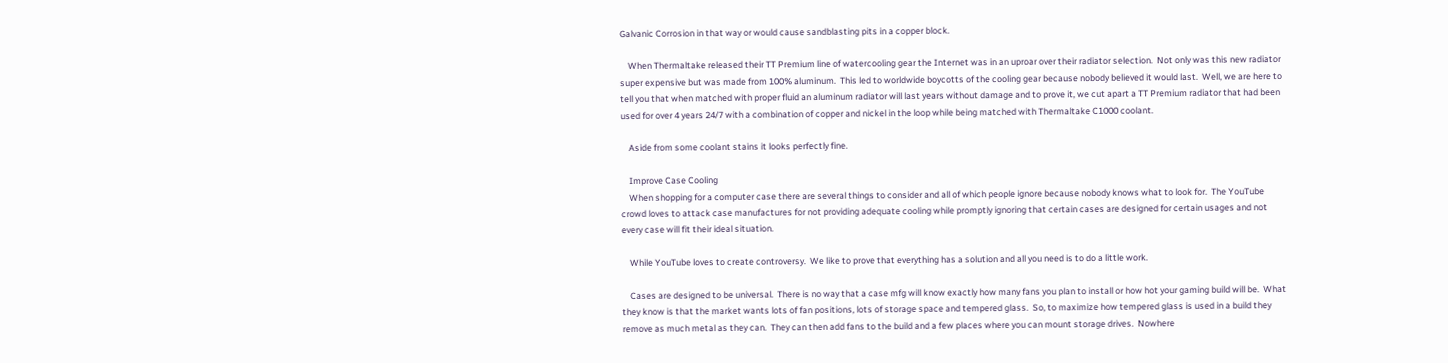Galvanic Corrosion in that way or would cause sandblasting pits in a copper block.

    When Thermaltake released their TT Premium line of watercooling gear the Internet was in an uproar over their radiator selection.  Not only was this new radiator super expensive but was made from 100% aluminum.  This led to worldwide boycotts of the cooling gear because nobody believed it would last.  Well, we are here to tell you that when matched with proper fluid an aluminum radiator will last years without damage and to prove it, we cut apart a TT Premium radiator that had been used for over 4 years 24/7 with a combination of copper and nickel in the loop while being matched with Thermaltake C1000 coolant.

    Aside from some coolant stains it looks perfectly fine.

    Improve Case Cooling
    When shopping for a computer case there are several things to consider and all of which people ignore because nobody knows what to look for.  The YouTube crowd loves to attack case manufactures for not providing adequate cooling while promptly ignoring that certain cases are designed for certain usages and not every case will fit their ideal situation.

    While YouTube loves to create controversy.  We like to prove that everything has a solution and all you need is to do a little work.

    Cases are designed to be universal.  There is no way that a case mfg will know exactly how many fans you plan to install or how hot your gaming build will be.  What they know is that the market wants lots of fan positions, lots of storage space and tempered glass.  So, to maximize how tempered glass is used in a build they remove as much metal as they can.  They can then add fans to the build and a few places where you can mount storage drives.  Nowhere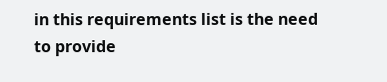in this requirements list is the need to provide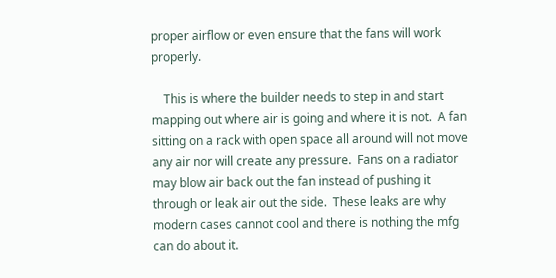proper airflow or even ensure that the fans will work properly.

    This is where the builder needs to step in and start mapping out where air is going and where it is not.  A fan sitting on a rack with open space all around will not move any air nor will create any pressure.  Fans on a radiator may blow air back out the fan instead of pushing it through or leak air out the side.  These leaks are why modern cases cannot cool and there is nothing the mfg can do about it.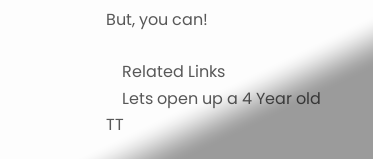But, you can!

    Related Links
    Lets open up a 4 Year old TT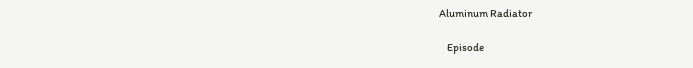Aluminum Radiator

    Episode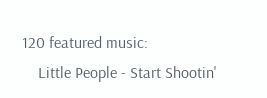120 featured music:
    Little People - Start Shootin'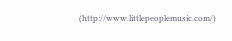(http://www.littlepeoplemusic.com/)